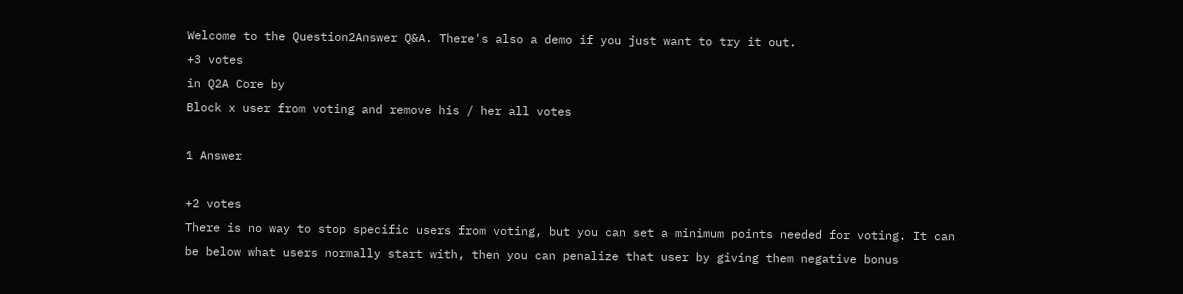Welcome to the Question2Answer Q&A. There's also a demo if you just want to try it out.
+3 votes
in Q2A Core by
Block x user from voting and remove his / her all votes

1 Answer

+2 votes
There is no way to stop specific users from voting, but you can set a minimum points needed for voting. It can be below what users normally start with, then you can penalize that user by giving them negative bonus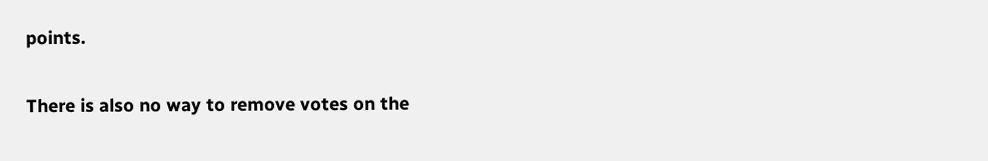points.

There is also no way to remove votes on the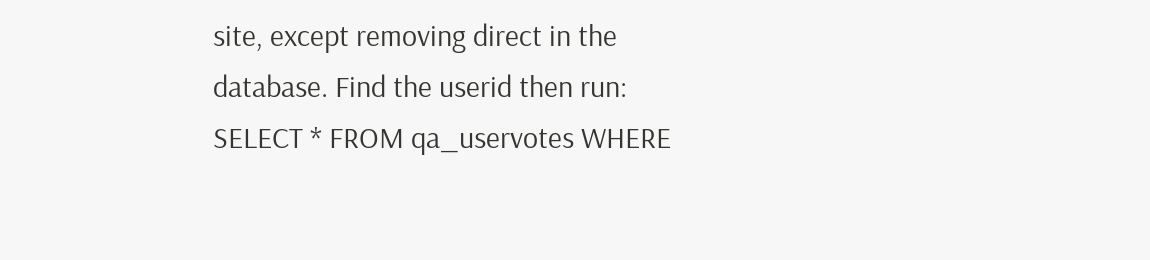site, except removing direct in the database. Find the userid then run: SELECT * FROM qa_uservotes WHERE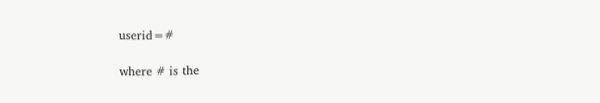userid=#

where # is the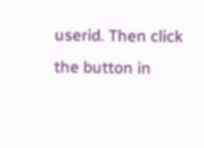userid. Then click the button in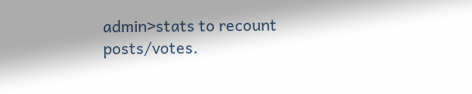admin>stats to recount posts/votes.